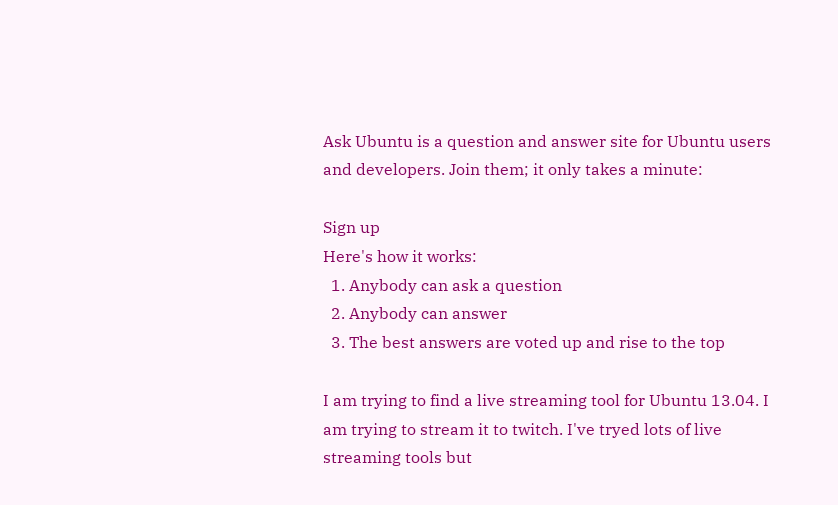Ask Ubuntu is a question and answer site for Ubuntu users and developers. Join them; it only takes a minute:

Sign up
Here's how it works:
  1. Anybody can ask a question
  2. Anybody can answer
  3. The best answers are voted up and rise to the top

I am trying to find a live streaming tool for Ubuntu 13.04. I am trying to stream it to twitch. I've tryed lots of live streaming tools but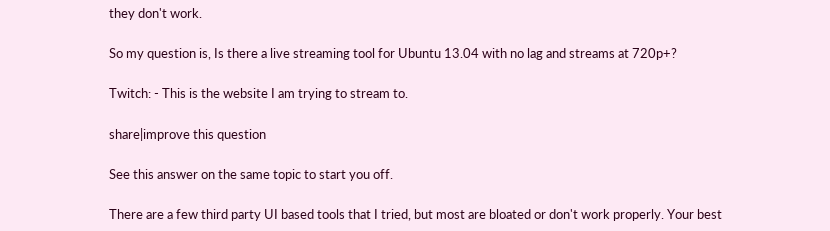they don't work.

So my question is, Is there a live streaming tool for Ubuntu 13.04 with no lag and streams at 720p+?

Twitch: - This is the website I am trying to stream to.

share|improve this question

See this answer on the same topic to start you off.

There are a few third party UI based tools that I tried, but most are bloated or don't work properly. Your best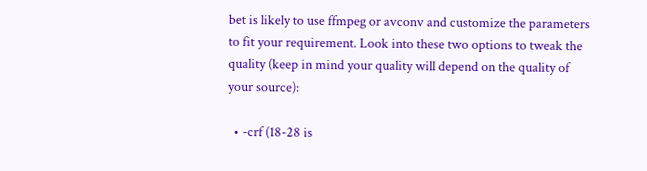bet is likely to use ffmpeg or avconv and customize the parameters to fit your requirement. Look into these two options to tweak the quality (keep in mind your quality will depend on the quality of your source):

  • -crf (18-28 is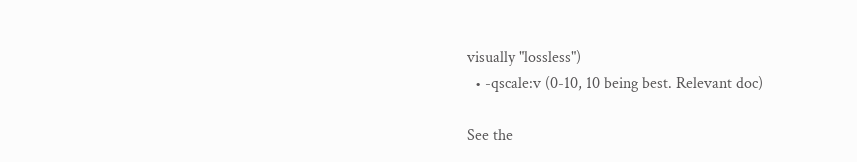visually "lossless")
  • -qscale:v (0-10, 10 being best. Relevant doc)

See the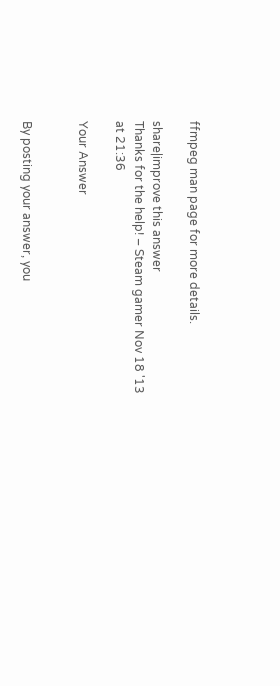ffmpeg man page for more details.

share|improve this answer
Thanks for the help! – Steam gamer Nov 18 '13 at 21:36

Your Answer


By posting your answer, you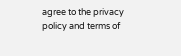agree to the privacy policy and terms of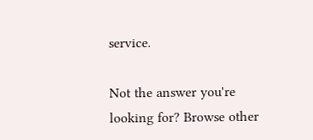service.

Not the answer you're looking for? Browse other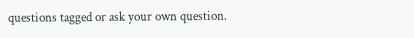questions tagged or ask your own question.